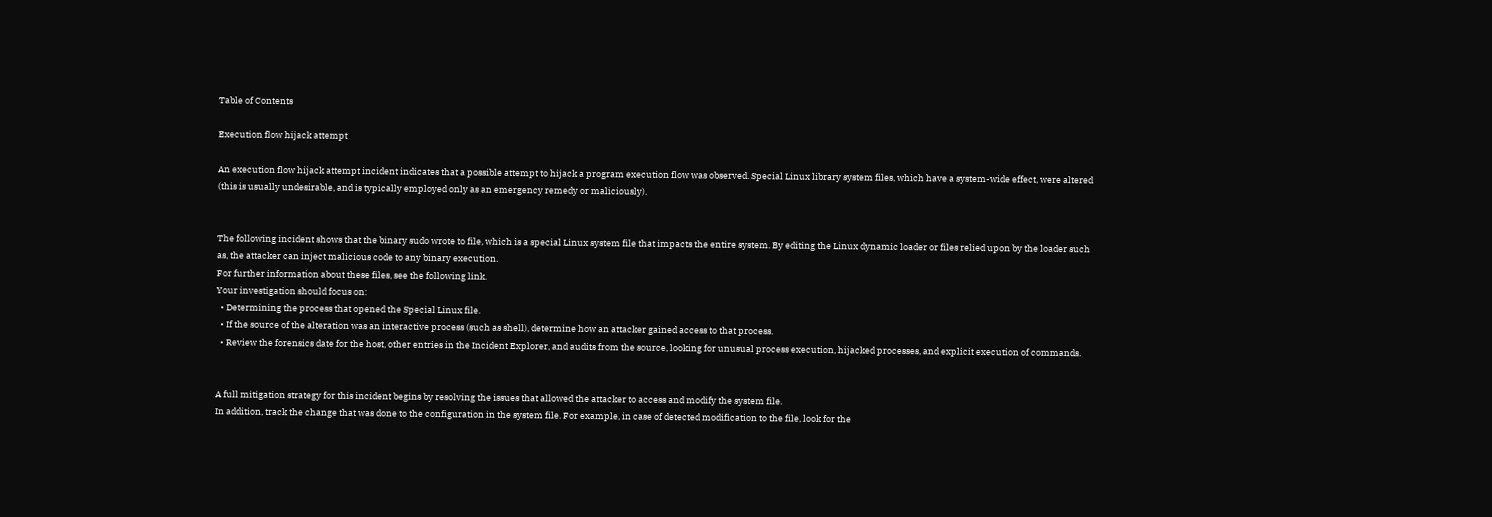Table of Contents

Execution flow hijack attempt

An execution flow hijack attempt incident indicates that a possible attempt to hijack a program execution flow was observed. Special Linux library system files, which have a system-wide effect, were altered (this is usually undesirable, and is typically employed only as an emergency remedy or maliciously).


The following incident shows that the binary sudo wrote to file, which is a special Linux system file that impacts the entire system. By editing the Linux dynamic loader or files relied upon by the loader such as, the attacker can inject malicious code to any binary execution.
For further information about these files, see the following link.
Your investigation should focus on:
  • Determining the process that opened the Special Linux file.
  • If the source of the alteration was an interactive process (such as shell), determine how an attacker gained access to that process.
  • Review the forensics date for the host, other entries in the Incident Explorer, and audits from the source, looking for unusual process execution, hijacked processes, and explicit execution of commands.


A full mitigation strategy for this incident begins by resolving the issues that allowed the attacker to access and modify the system file.
In addition, track the change that was done to the configuration in the system file. For example, in case of detected modification to the file, look for the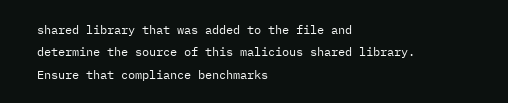shared library that was added to the file and determine the source of this malicious shared library.
Ensure that compliance benchmarks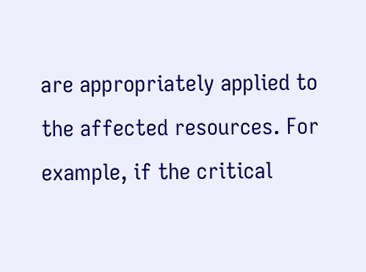are appropriately applied to the affected resources. For example, if the critical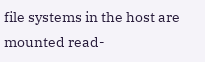file systems in the host are mounted read-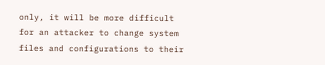only, it will be more difficult for an attacker to change system files and configurations to their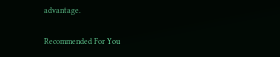advantage.

Recommended For You